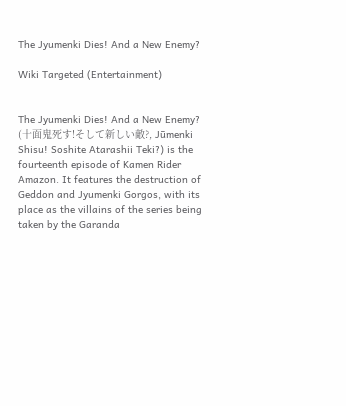The Jyumenki Dies! And a New Enemy?

Wiki Targeted (Entertainment)


The Jyumenki Dies! And a New Enemy? (十面鬼死す!そして新しい敵?, Jūmenki Shisu! Soshite Atarashii Teki?) is the fourteenth episode of Kamen Rider Amazon. It features the destruction of Geddon and Jyumenki Gorgos, with its place as the villains of the series being taken by the Garanda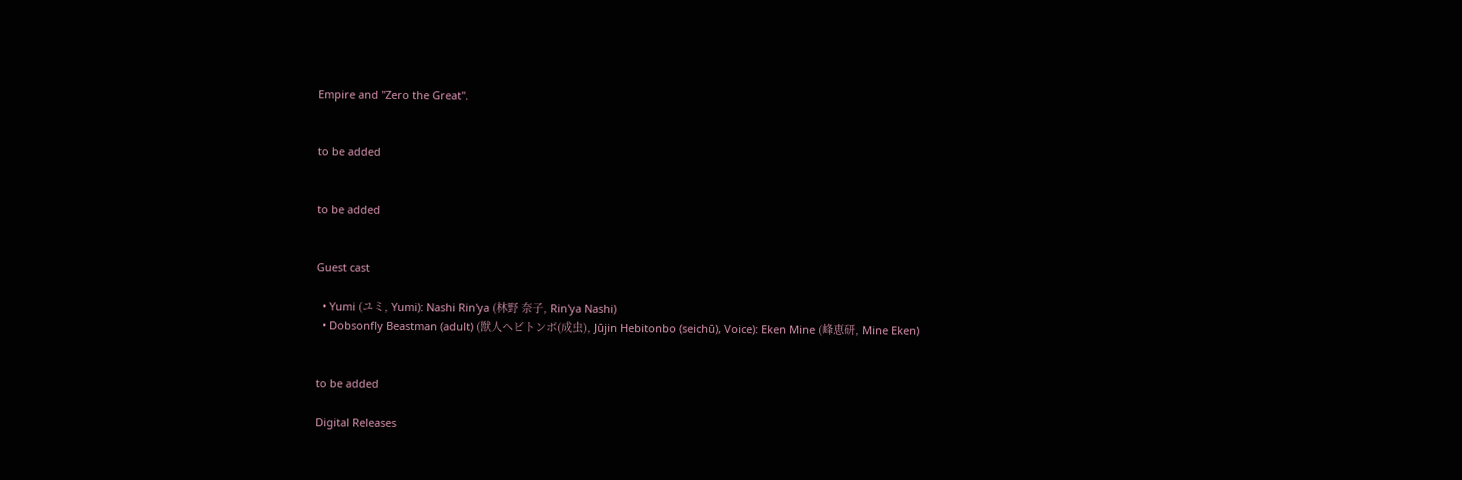Empire and "Zero the Great".


to be added


to be added


Guest cast

  • Yumi (ユミ, Yumi): Nashi Rin'ya (林野 奈子, Rin'ya Nashi)
  • Dobsonfly Beastman (adult) (獣人ヘビトンボ(成虫), Jūjin Hebitonbo (seichū), Voice): Eken Mine (峰恵研, Mine Eken)


to be added

Digital Releases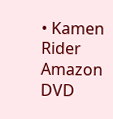• Kamen Rider Amazon DVD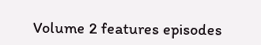Volume 2 features episodes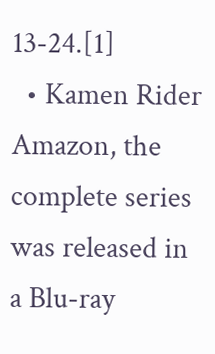13-24.[1]
  • Kamen Rider Amazon, the complete series was released in a Blu-ray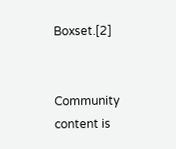Boxset.[2]


Community content is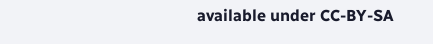available under CC-BY-SA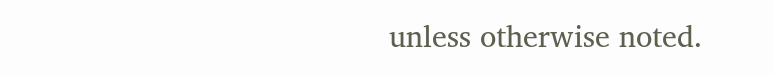unless otherwise noted.